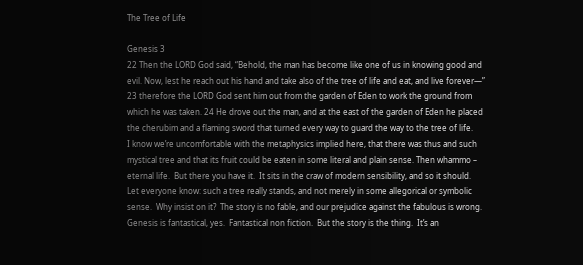The Tree of Life

Genesis 3
22 Then the LORD God said, “Behold, the man has become like one of us in knowing good and evil. Now, lest he reach out his hand and take also of the tree of life and eat, and live forever—” 23 therefore the LORD God sent him out from the garden of Eden to work the ground from which he was taken. 24 He drove out the man, and at the east of the garden of Eden he placed the cherubim and a flaming sword that turned every way to guard the way to the tree of life.
I know we’re uncomfortable with the metaphysics implied here, that there was thus and such mystical tree and that its fruit could be eaten in some literal and plain sense. Then whammo – eternal life.  But there you have it.  It sits in the craw of modern sensibility, and so it should.  Let everyone know: such a tree really stands, and not merely in some allegorical or symbolic sense.  Why insist on it?  The story is no fable, and our prejudice against the fabulous is wrong.  Genesis is fantastical, yes.  Fantastical non fiction.  But the story is the thing.  It’s an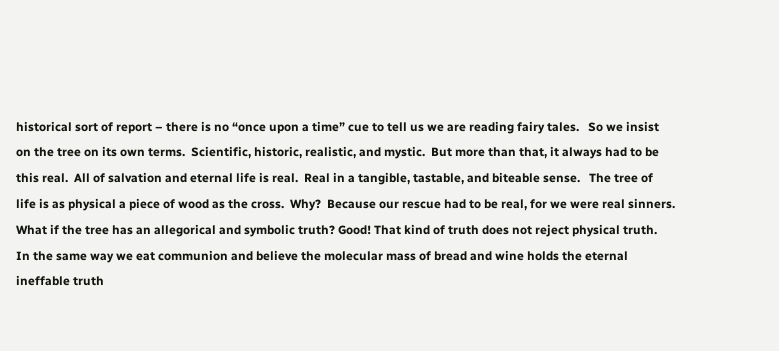historical sort of report – there is no “once upon a time” cue to tell us we are reading fairy tales.   So we insist on the tree on its own terms.  Scientific, historic, realistic, and mystic.  But more than that, it always had to be this real.  All of salvation and eternal life is real.  Real in a tangible, tastable, and biteable sense.   The tree of life is as physical a piece of wood as the cross.  Why?  Because our rescue had to be real, for we were real sinners. What if the tree has an allegorical and symbolic truth? Good! That kind of truth does not reject physical truth.  In the same way we eat communion and believe the molecular mass of bread and wine holds the eternal ineffable truth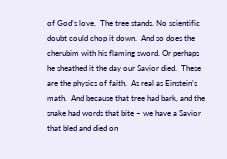of God’s love.  The tree stands. No scientific doubt could chop it down.  And so does the cherubim with his flaming sword. Or perhaps he sheathed it the day our Savior died.  These are the physics of faith.  As real as Einstein’s math.  And because that tree had bark, and the snake had words that bite – we have a Savior that bled and died on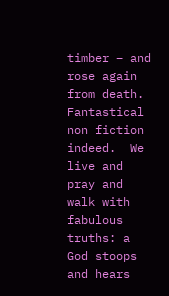timber – and rose again from death.  Fantastical non fiction indeed.  We live and pray and walk with fabulous truths: a God stoops and hears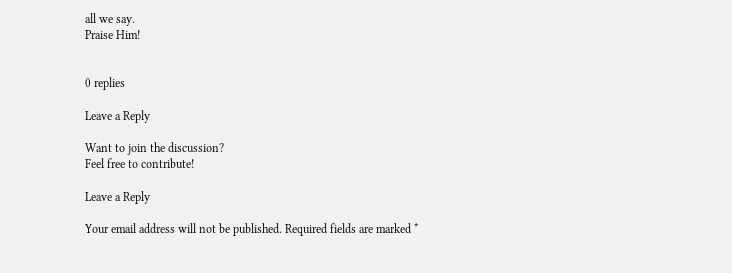all we say.
Praise Him!


0 replies

Leave a Reply

Want to join the discussion?
Feel free to contribute!

Leave a Reply

Your email address will not be published. Required fields are marked *